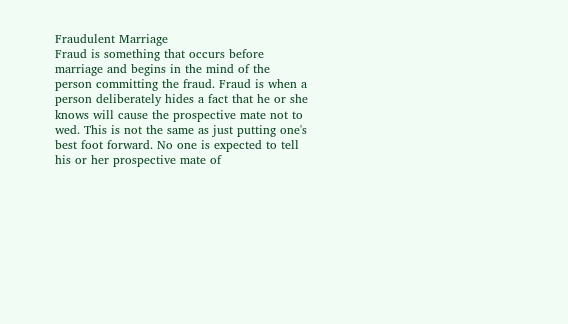Fraudulent Marriage
Fraud is something that occurs before marriage and begins in the mind of the person committing the fraud. Fraud is when a person deliberately hides a fact that he or she knows will cause the prospective mate not to wed. This is not the same as just putting one's best foot forward. No one is expected to tell his or her prospective mate of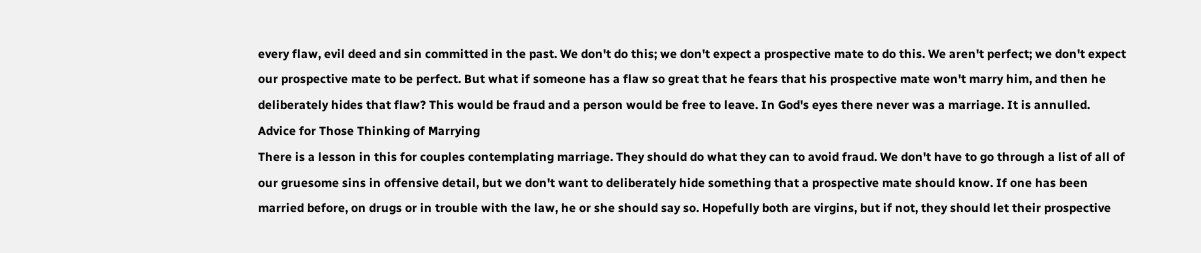every flaw, evil deed and sin committed in the past. We don't do this; we don't expect a prospective mate to do this. We aren't perfect; we don't expect our prospective mate to be perfect. But what if someone has a flaw so great that he fears that his prospective mate won't marry him, and then he deliberately hides that flaw? This would be fraud and a person would be free to leave. In God's eyes there never was a marriage. It is annulled.
Advice for Those Thinking of Marrying
There is a lesson in this for couples contemplating marriage. They should do what they can to avoid fraud. We don't have to go through a list of all of our gruesome sins in offensive detail, but we don't want to deliberately hide something that a prospective mate should know. If one has been married before, on drugs or in trouble with the law, he or she should say so. Hopefully both are virgins, but if not, they should let their prospective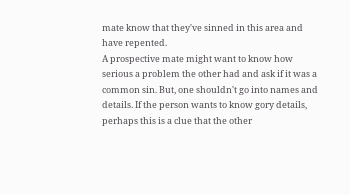mate know that they've sinned in this area and have repented.
A prospective mate might want to know how serious a problem the other had and ask if it was a common sin. But, one shouldn't go into names and details. If the person wants to know gory details, perhaps this is a clue that the other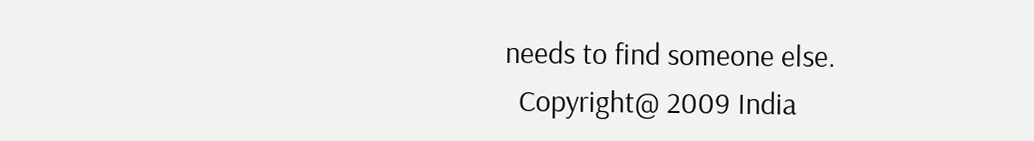needs to find someone else.
  Copyright@ 2009 India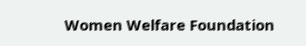Women Welfare Foundation